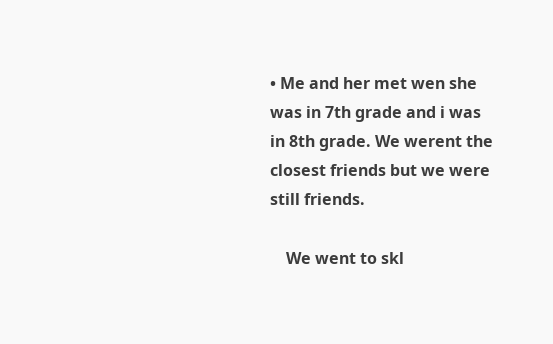• Me and her met wen she was in 7th grade and i was in 8th grade. We werent the closest friends but we were still friends.

    We went to skl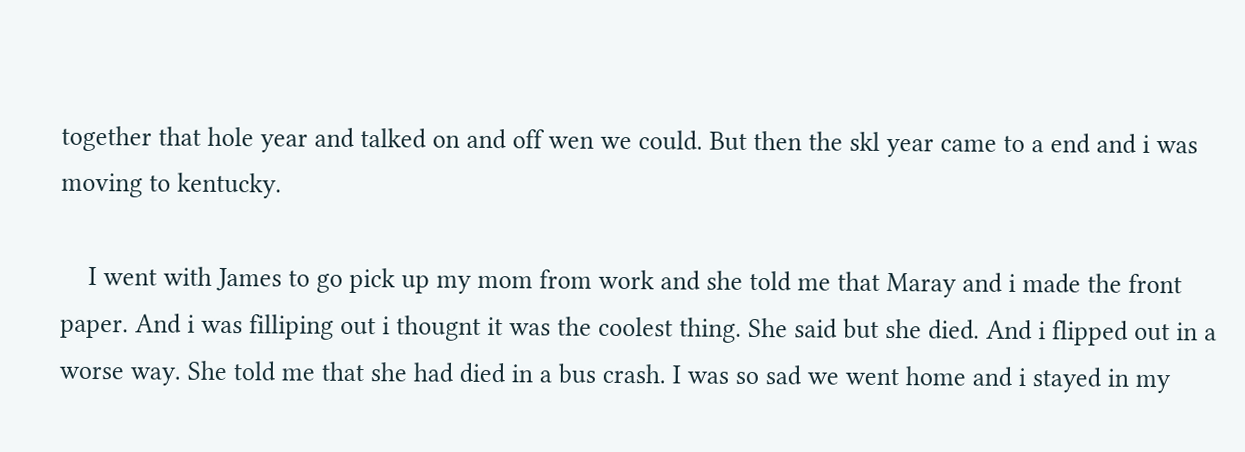together that hole year and talked on and off wen we could. But then the skl year came to a end and i was moving to kentucky.

    I went with James to go pick up my mom from work and she told me that Maray and i made the front paper. And i was filliping out i thougnt it was the coolest thing. She said but she died. And i flipped out in a worse way. She told me that she had died in a bus crash. I was so sad we went home and i stayed in my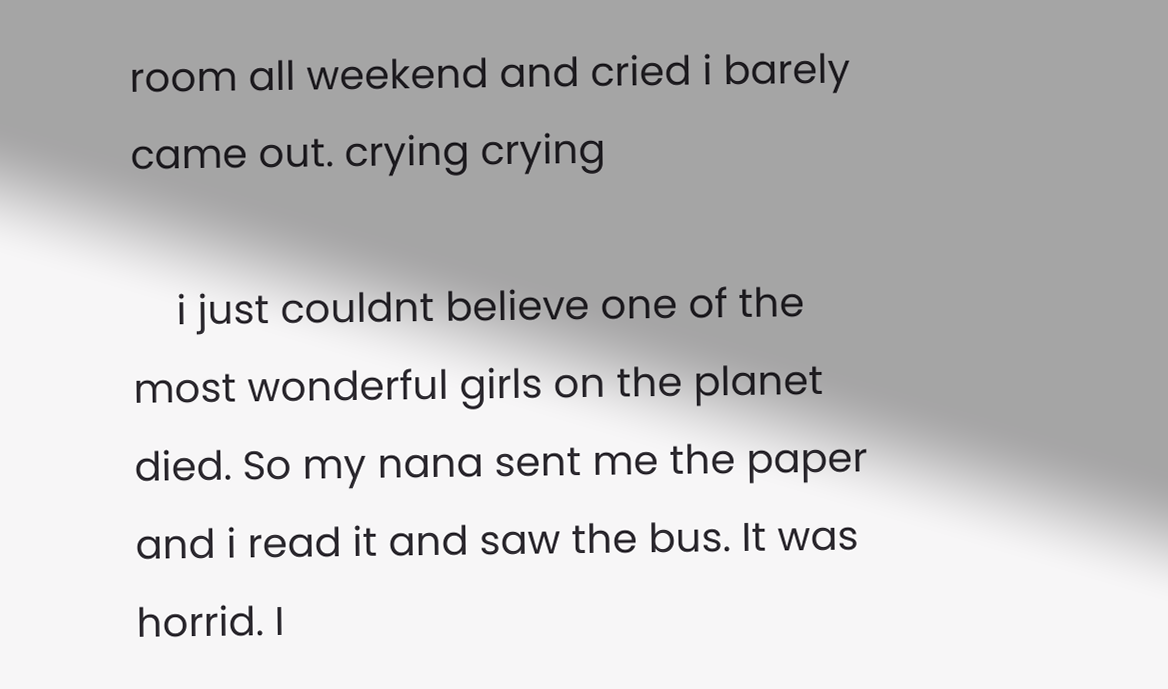room all weekend and cried i barely came out. crying crying

    i just couldnt believe one of the most wonderful girls on the planet died. So my nana sent me the paper and i read it and saw the bus. It was horrid. I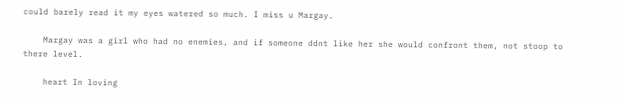could barely read it my eyes watered so much. I miss u Margay.

    Margay was a girl who had no enemies, and if someone ddnt like her she would confront them, not stoop to there level.

    heart In loving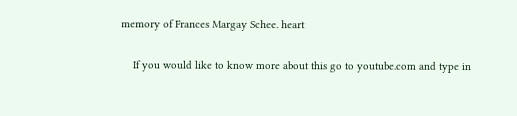memory of Frances Margay Schee. heart

    If you would like to know more about this go to youtube.com and type in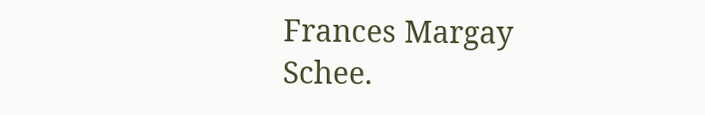Frances Margay Schee.